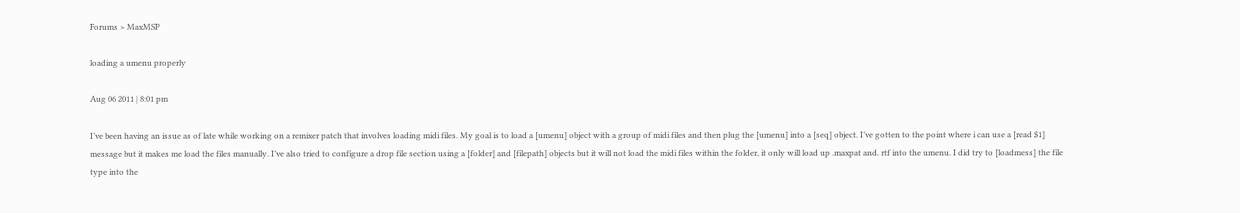Forums > MaxMSP

loading a umenu properly

Aug 06 2011 | 8:01 pm

I’ve been having an issue as of late while working on a remixer patch that involves loading midi files. My goal is to load a [umenu] object with a group of midi files and then plug the [umenu] into a [seq] object. I’ve gotten to the point where i can use a [read $1] message but it makes me load the files manually. I’ve also tried to configure a drop file section using a [folder] and [filepath] objects but it will not load the midi files within the folder, it only will load up .maxpat and. rtf into the umenu. I did try to [loadmess] the file type into the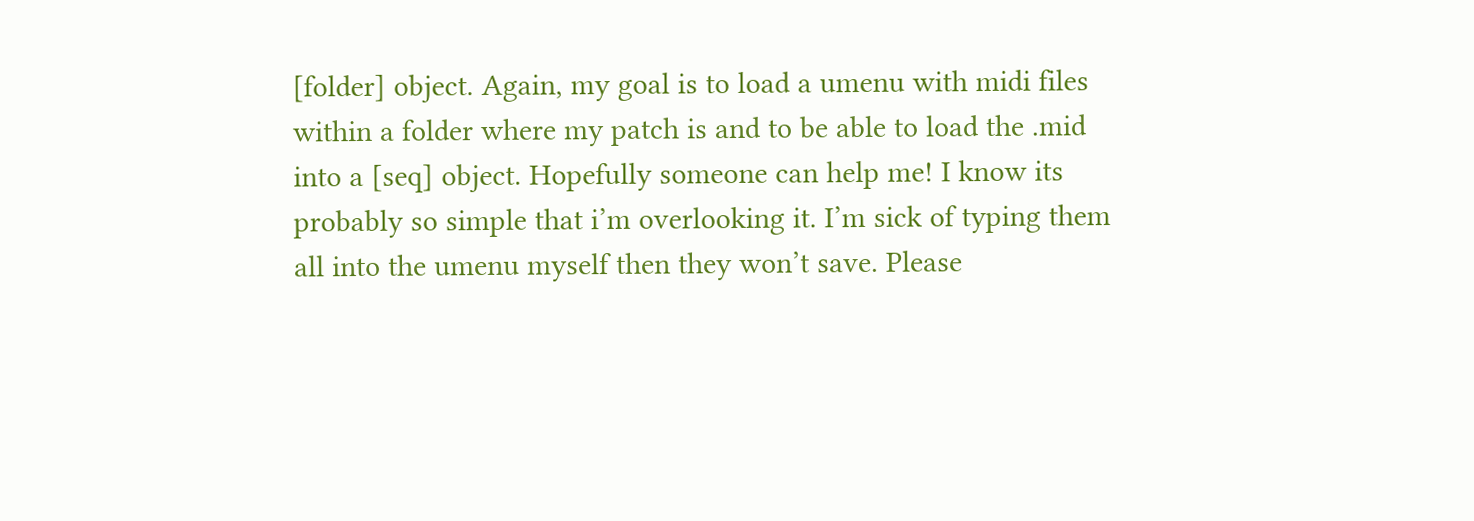[folder] object. Again, my goal is to load a umenu with midi files within a folder where my patch is and to be able to load the .mid into a [seq] object. Hopefully someone can help me! I know its probably so simple that i’m overlooking it. I’m sick of typing them all into the umenu myself then they won’t save. Please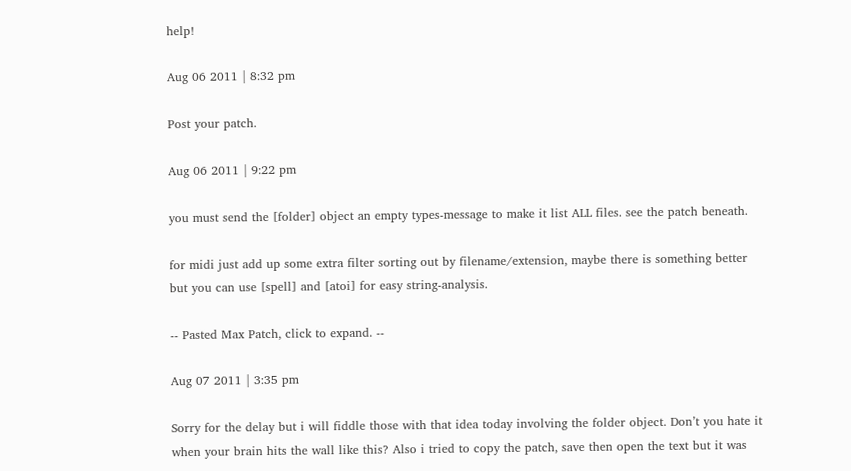help!

Aug 06 2011 | 8:32 pm

Post your patch.

Aug 06 2011 | 9:22 pm

you must send the [folder] object an empty types-message to make it list ALL files. see the patch beneath.

for midi just add up some extra filter sorting out by filename/extension, maybe there is something better but you can use [spell] and [atoi] for easy string-analysis.

-- Pasted Max Patch, click to expand. --

Aug 07 2011 | 3:35 pm

Sorry for the delay but i will fiddle those with that idea today involving the folder object. Don’t you hate it when your brain hits the wall like this? Also i tried to copy the patch, save then open the text but it was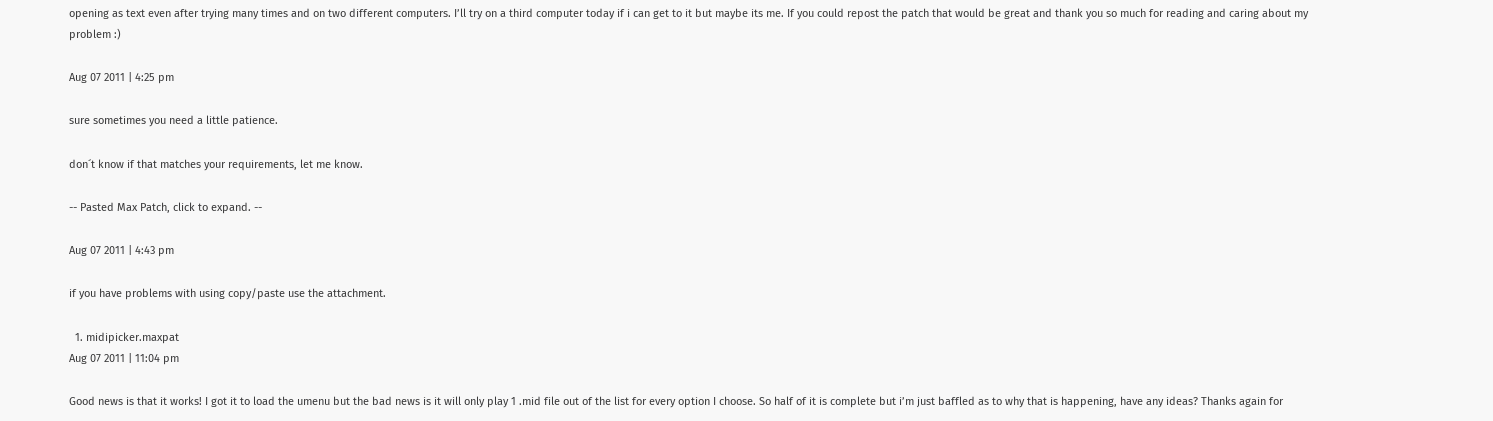opening as text even after trying many times and on two different computers. I’ll try on a third computer today if i can get to it but maybe its me. If you could repost the patch that would be great and thank you so much for reading and caring about my problem :)

Aug 07 2011 | 4:25 pm

sure sometimes you need a little patience.

don´t know if that matches your requirements, let me know.

-- Pasted Max Patch, click to expand. --

Aug 07 2011 | 4:43 pm

if you have problems with using copy/paste use the attachment.

  1. midipicker.maxpat
Aug 07 2011 | 11:04 pm

Good news is that it works! I got it to load the umenu but the bad news is it will only play 1 .mid file out of the list for every option I choose. So half of it is complete but i’m just baffled as to why that is happening, have any ideas? Thanks again for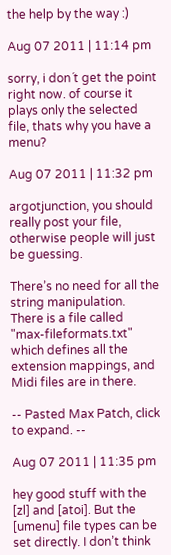the help by the way :)

Aug 07 2011 | 11:14 pm

sorry, i don´t get the point right now. of course it plays only the selected file, thats why you have a menu?

Aug 07 2011 | 11:32 pm

argotjunction, you should really post your file, otherwise people will just be guessing.

There’s no need for all the string manipulation. There is a file called "max-fileformats.txt" which defines all the extension mappings, and Midi files are in there.

-- Pasted Max Patch, click to expand. --

Aug 07 2011 | 11:35 pm

hey good stuff with the [zl] and [atoi]. But the [umenu] file types can be set directly. I don’t think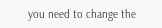you need to change the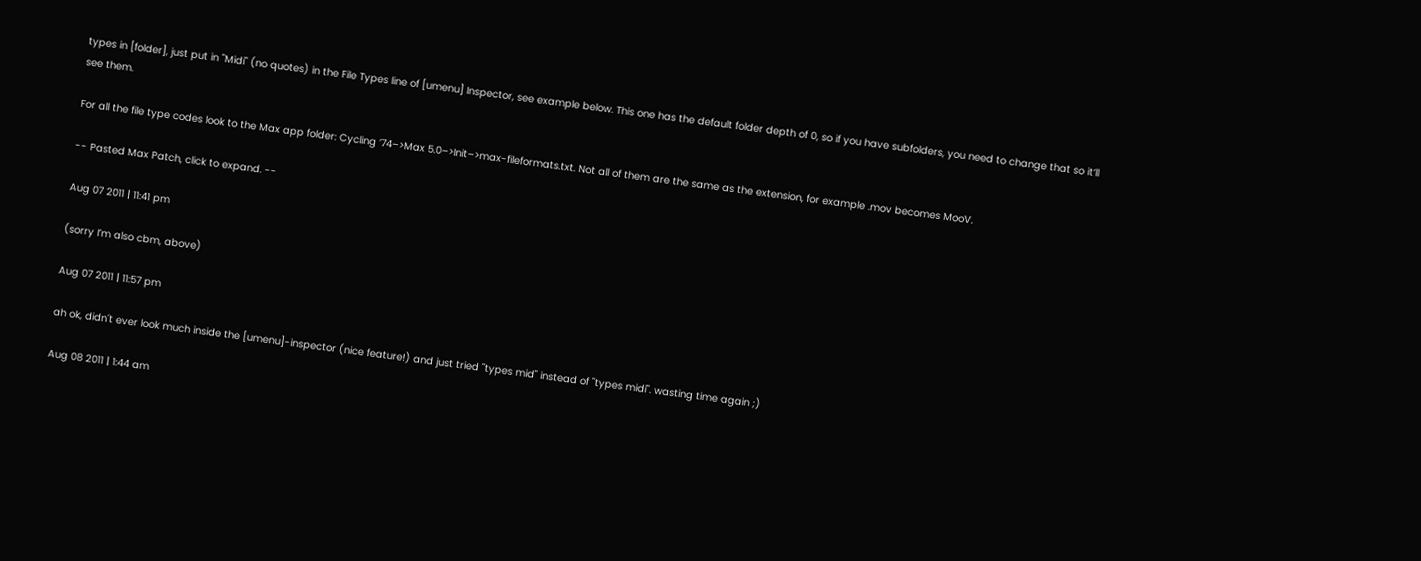types in [folder], just put in "Midi" (no quotes) in the File Types line of [umenu] Inspector, see example below. This one has the default folder depth of 0, so if you have subfolders, you need to change that so it’ll see them.

For all the file type codes look to the Max app folder: Cycling ’74–>Max 5.0–>Init–>max-fileformats.txt. Not all of them are the same as the extension, for example .mov becomes MooV.

-- Pasted Max Patch, click to expand. --

Aug 07 2011 | 11:41 pm

(sorry I’m also cbm, above)

Aug 07 2011 | 11:57 pm

ah ok, didn´t ever look much inside the [umenu]-inspector (nice feature!) and just tried "types mid" instead of "types midi". wasting time again ;)

Aug 08 2011 | 1:44 am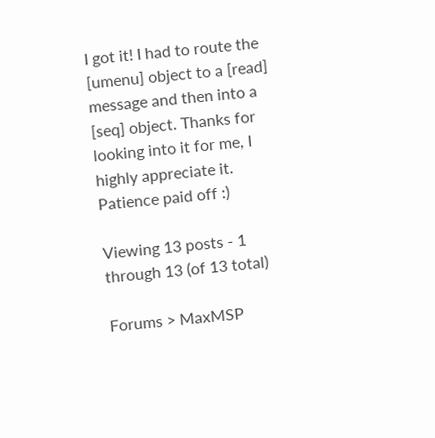I got it! I had to route the [umenu] object to a [read] message and then into a [seq] object. Thanks for looking into it for me, I highly appreciate it. Patience paid off :)

Viewing 13 posts - 1 through 13 (of 13 total)

Forums > MaxMSP